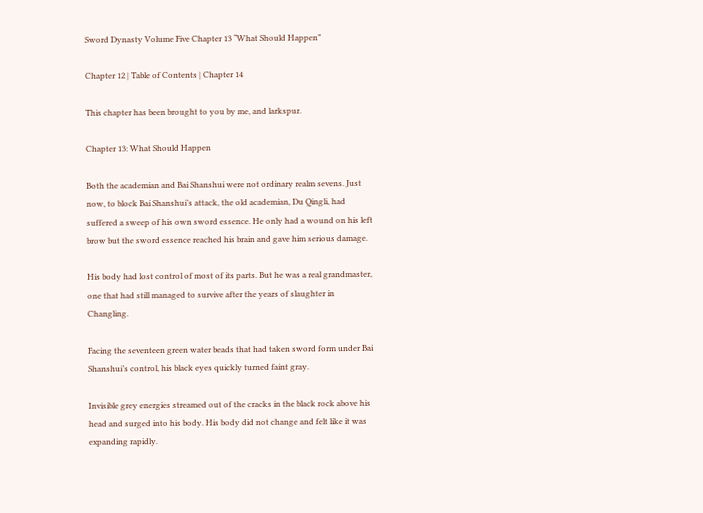Sword Dynasty Volume Five Chapter 13 “What Should Happen”

Chapter 12 | Table of Contents | Chapter 14

This chapter has been brought to you by me, and larkspur.

Chapter 13: What Should Happen

Both the academian and Bai Shanshui were not ordinary realm sevens. Just now, to block Bai Shanshui’s attack, the old academian, Du Qingli, had suffered a sweep of his own sword essence. He only had a wound on his left brow but the sword essence reached his brain and gave him serious damage.

His body had lost control of most of its parts. But he was a real grandmaster, one that had still managed to survive after the years of slaughter in Changling.

Facing the seventeen green water beads that had taken sword form under Bai Shanshui’s control, his black eyes quickly turned faint gray.

Invisible grey energies streamed out of the cracks in the black rock above his head and surged into his body. His body did not change and felt like it was expanding rapidly.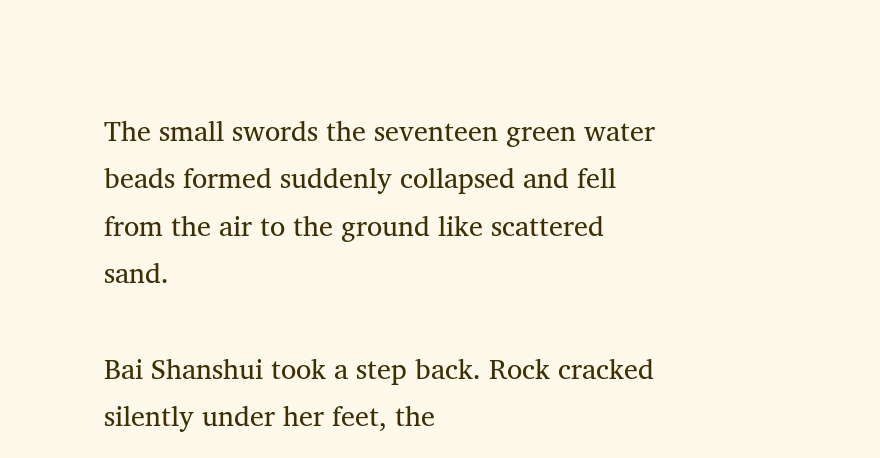The small swords the seventeen green water beads formed suddenly collapsed and fell from the air to the ground like scattered sand.

Bai Shanshui took a step back. Rock cracked silently under her feet, the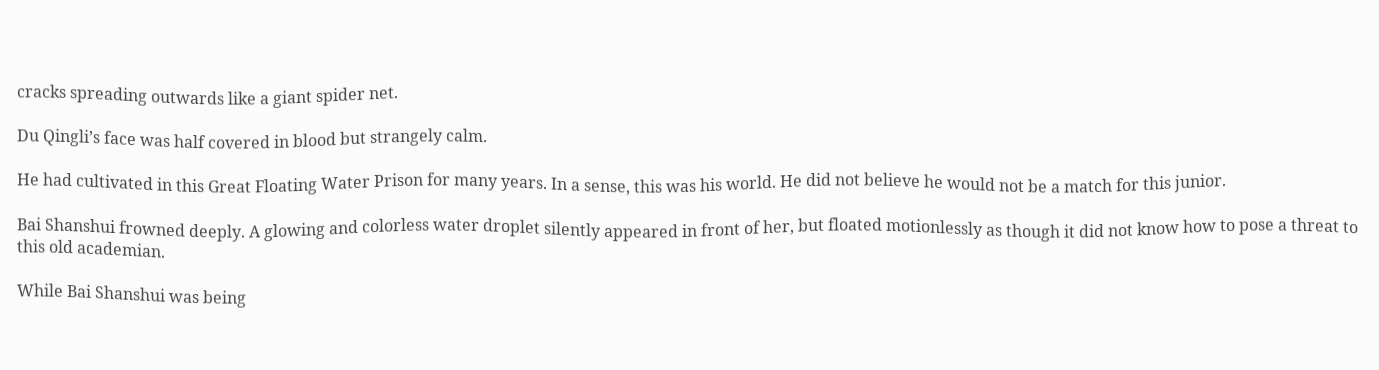cracks spreading outwards like a giant spider net.

Du Qingli’s face was half covered in blood but strangely calm.

He had cultivated in this Great Floating Water Prison for many years. In a sense, this was his world. He did not believe he would not be a match for this junior.

Bai Shanshui frowned deeply. A glowing and colorless water droplet silently appeared in front of her, but floated motionlessly as though it did not know how to pose a threat to this old academian.

While Bai Shanshui was being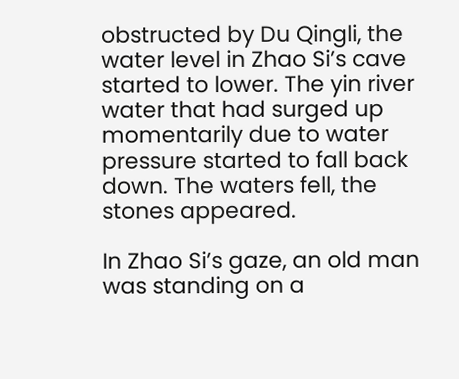obstructed by Du Qingli, the water level in Zhao Si’s cave started to lower. The yin river water that had surged up momentarily due to water pressure started to fall back down. The waters fell, the stones appeared.

In Zhao Si’s gaze, an old man was standing on a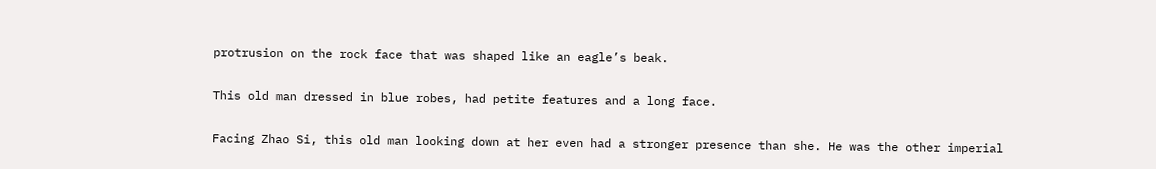protrusion on the rock face that was shaped like an eagle’s beak.

This old man dressed in blue robes, had petite features and a long face.

Facing Zhao Si, this old man looking down at her even had a stronger presence than she. He was the other imperial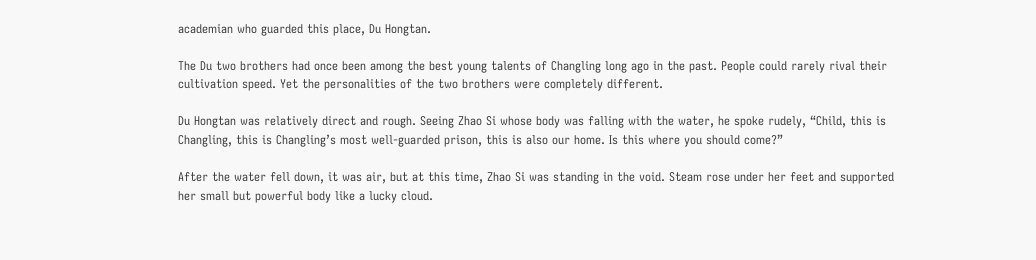academian who guarded this place, Du Hongtan.

The Du two brothers had once been among the best young talents of Changling long ago in the past. People could rarely rival their cultivation speed. Yet the personalities of the two brothers were completely different.

Du Hongtan was relatively direct and rough. Seeing Zhao Si whose body was falling with the water, he spoke rudely, “Child, this is Changling, this is Changling’s most well-guarded prison, this is also our home. Is this where you should come?”

After the water fell down, it was air, but at this time, Zhao Si was standing in the void. Steam rose under her feet and supported her small but powerful body like a lucky cloud.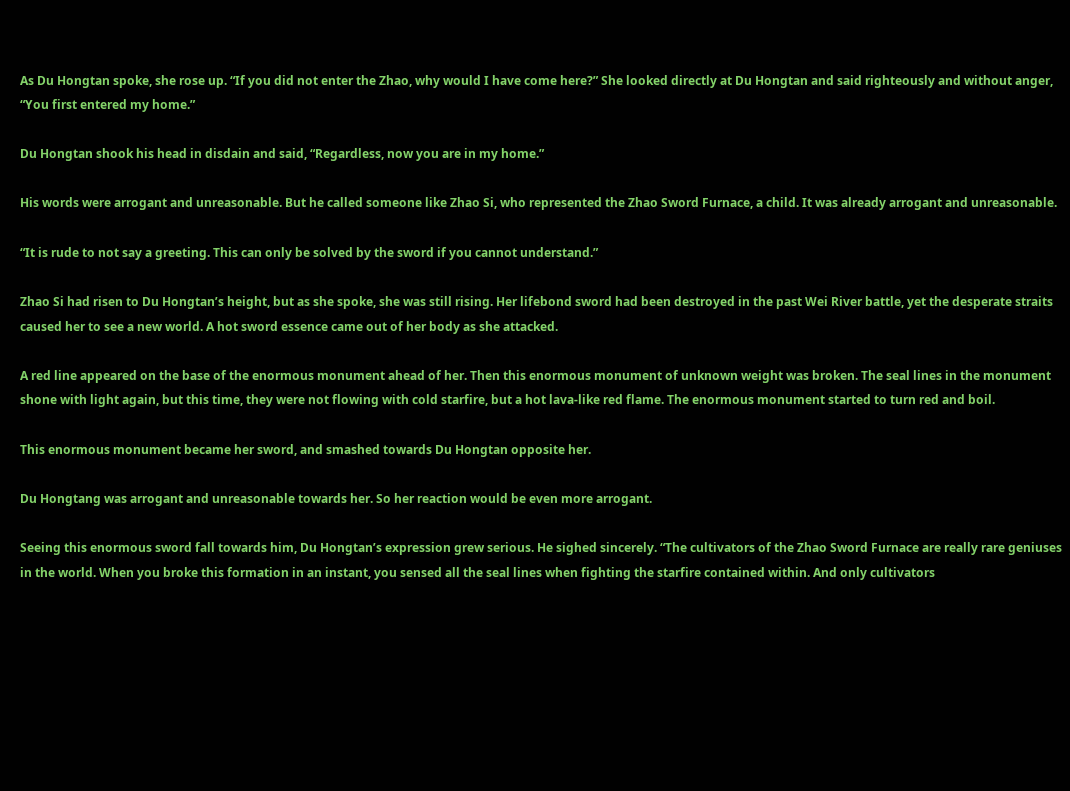As Du Hongtan spoke, she rose up. “If you did not enter the Zhao, why would I have come here?” She looked directly at Du Hongtan and said righteously and without anger, “You first entered my home.”

Du Hongtan shook his head in disdain and said, “Regardless, now you are in my home.”

His words were arrogant and unreasonable. But he called someone like Zhao Si, who represented the Zhao Sword Furnace, a child. It was already arrogant and unreasonable.

“It is rude to not say a greeting. This can only be solved by the sword if you cannot understand.”

Zhao Si had risen to Du Hongtan’s height, but as she spoke, she was still rising. Her lifebond sword had been destroyed in the past Wei River battle, yet the desperate straits caused her to see a new world. A hot sword essence came out of her body as she attacked.

A red line appeared on the base of the enormous monument ahead of her. Then this enormous monument of unknown weight was broken. The seal lines in the monument shone with light again, but this time, they were not flowing with cold starfire, but a hot lava-like red flame. The enormous monument started to turn red and boil.

This enormous monument became her sword, and smashed towards Du Hongtan opposite her.

Du Hongtang was arrogant and unreasonable towards her. So her reaction would be even more arrogant.

Seeing this enormous sword fall towards him, Du Hongtan’s expression grew serious. He sighed sincerely. “The cultivators of the Zhao Sword Furnace are really rare geniuses in the world. When you broke this formation in an instant, you sensed all the seal lines when fighting the starfire contained within. And only cultivators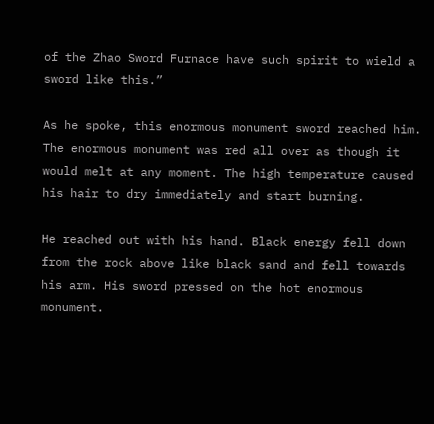of the Zhao Sword Furnace have such spirit to wield a sword like this.”

As he spoke, this enormous monument sword reached him. The enormous monument was red all over as though it would melt at any moment. The high temperature caused his hair to dry immediately and start burning.

He reached out with his hand. Black energy fell down from the rock above like black sand and fell towards his arm. His sword pressed on the hot enormous monument.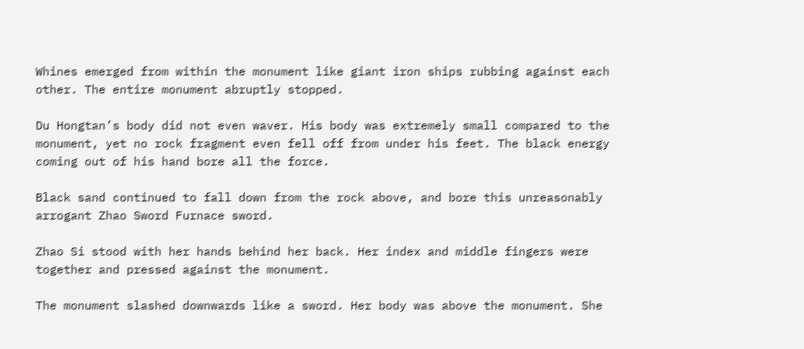Whines emerged from within the monument like giant iron ships rubbing against each other. The entire monument abruptly stopped.

Du Hongtan’s body did not even waver. His body was extremely small compared to the monument, yet no rock fragment even fell off from under his feet. The black energy coming out of his hand bore all the force.

Black sand continued to fall down from the rock above, and bore this unreasonably arrogant Zhao Sword Furnace sword.

Zhao Si stood with her hands behind her back. Her index and middle fingers were together and pressed against the monument.

The monument slashed downwards like a sword. Her body was above the monument. She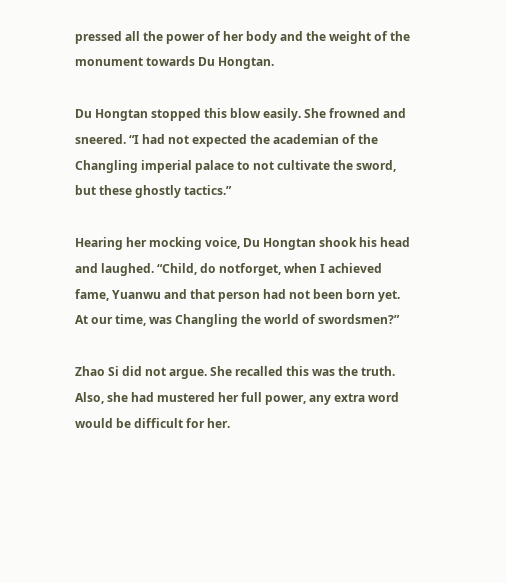pressed all the power of her body and the weight of the monument towards Du Hongtan.

Du Hongtan stopped this blow easily. She frowned and sneered. “I had not expected the academian of the Changling imperial palace to not cultivate the sword, but these ghostly tactics.”

Hearing her mocking voice, Du Hongtan shook his head and laughed. “Child, do notforget, when I achieved fame, Yuanwu and that person had not been born yet. At our time, was Changling the world of swordsmen?”

Zhao Si did not argue. She recalled this was the truth. Also, she had mustered her full power, any extra word would be difficult for her.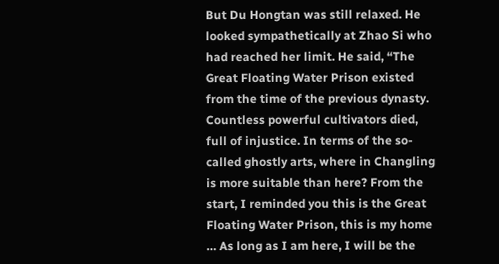But Du Hongtan was still relaxed. He looked sympathetically at Zhao Si who had reached her limit. He said, “The Great Floating Water Prison existed from the time of the previous dynasty. Countless powerful cultivators died, full of injustice. In terms of the so-called ghostly arts, where in Changling is more suitable than here? From the start, I reminded you this is the Great Floating Water Prison, this is my home … As long as I am here, I will be the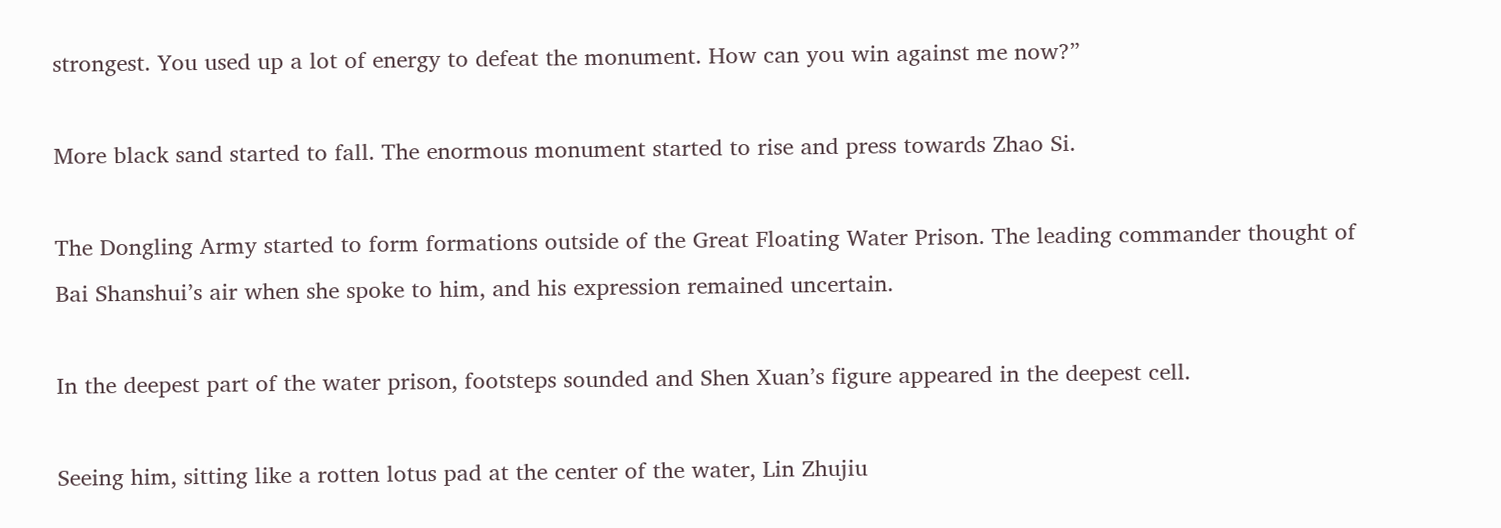strongest. You used up a lot of energy to defeat the monument. How can you win against me now?”

More black sand started to fall. The enormous monument started to rise and press towards Zhao Si.

The Dongling Army started to form formations outside of the Great Floating Water Prison. The leading commander thought of Bai Shanshui’s air when she spoke to him, and his expression remained uncertain.

In the deepest part of the water prison, footsteps sounded and Shen Xuan’s figure appeared in the deepest cell.

Seeing him, sitting like a rotten lotus pad at the center of the water, Lin Zhujiu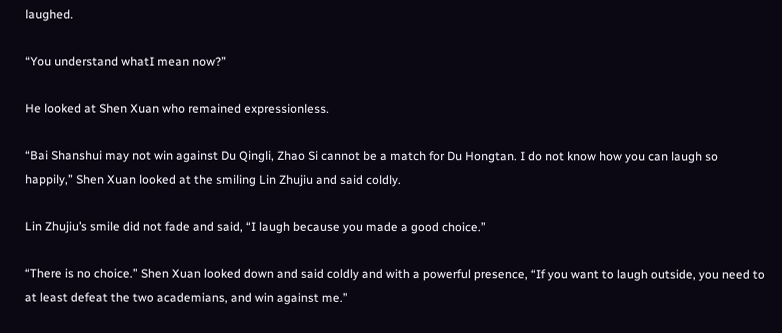laughed.

“You understand whatI mean now?”

He looked at Shen Xuan who remained expressionless.

“Bai Shanshui may not win against Du Qingli, Zhao Si cannot be a match for Du Hongtan. I do not know how you can laugh so happily,” Shen Xuan looked at the smiling Lin Zhujiu and said coldly.

Lin Zhujiu’s smile did not fade and said, “I laugh because you made a good choice.”

“There is no choice.” Shen Xuan looked down and said coldly and with a powerful presence, “If you want to laugh outside, you need to at least defeat the two academians, and win against me.”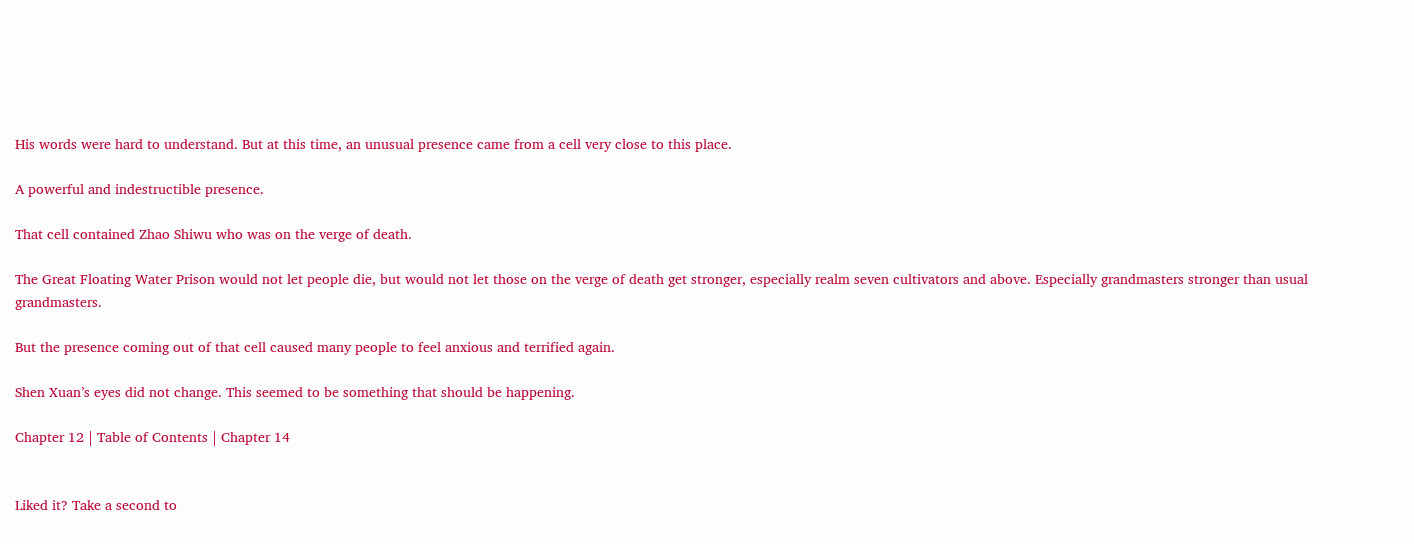His words were hard to understand. But at this time, an unusual presence came from a cell very close to this place.

A powerful and indestructible presence.

That cell contained Zhao Shiwu who was on the verge of death.

The Great Floating Water Prison would not let people die, but would not let those on the verge of death get stronger, especially realm seven cultivators and above. Especially grandmasters stronger than usual grandmasters.

But the presence coming out of that cell caused many people to feel anxious and terrified again.

Shen Xuan’s eyes did not change. This seemed to be something that should be happening.

Chapter 12 | Table of Contents | Chapter 14


Liked it? Take a second to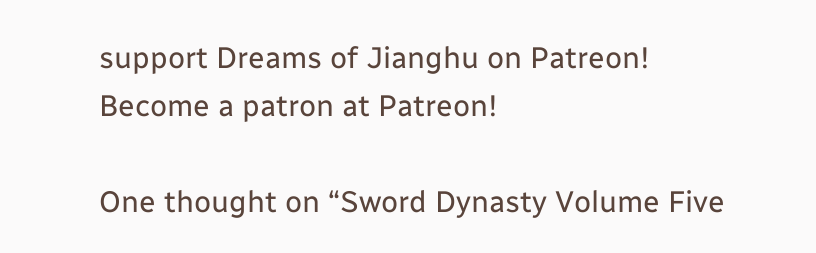support Dreams of Jianghu on Patreon!
Become a patron at Patreon!

One thought on “Sword Dynasty Volume Five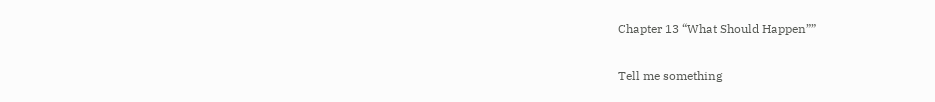Chapter 13 “What Should Happen””

Tell me something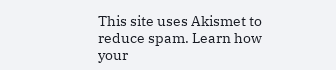This site uses Akismet to reduce spam. Learn how your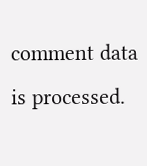comment data is processed.